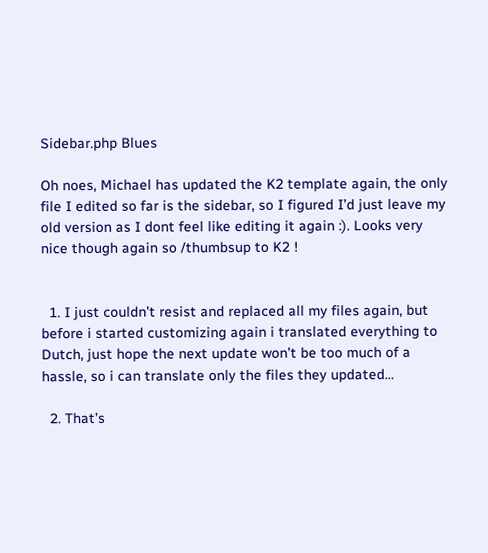Sidebar.php Blues

Oh noes, Michael has updated the K2 template again, the only file I edited so far is the sidebar, so I figured I’d just leave my old version as I dont feel like editing it again :). Looks very nice though again so /thumbsup to K2 !


  1. I just couldn’t resist and replaced all my files again, but before i started customizing again i translated everything to Dutch, just hope the next update won’t be too much of a hassle, so i can translate only the files they updated…

  2. That’s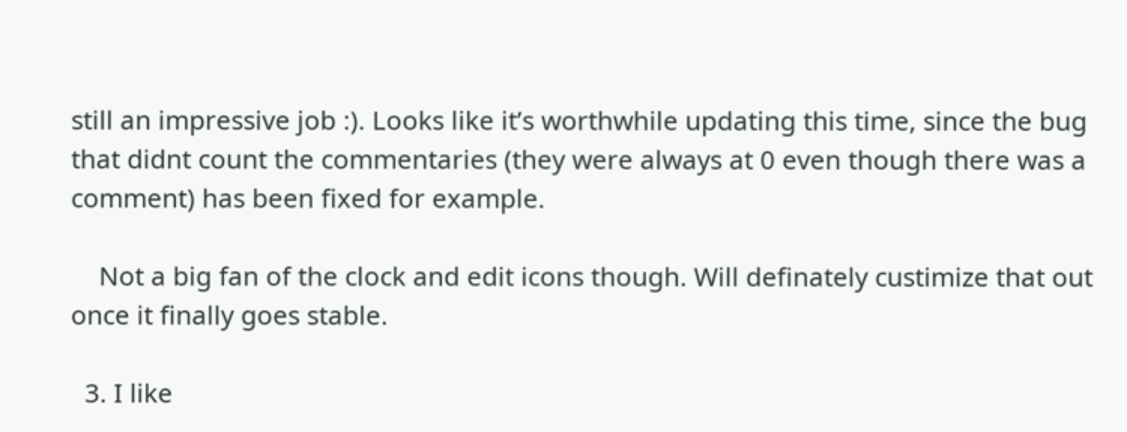still an impressive job :). Looks like it’s worthwhile updating this time, since the bug that didnt count the commentaries (they were always at 0 even though there was a comment) has been fixed for example.

    Not a big fan of the clock and edit icons though. Will definately custimize that out once it finally goes stable.

  3. I like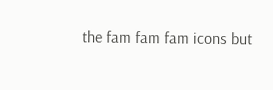the fam fam fam icons but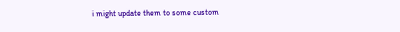i might update them to some custom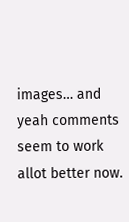images… and yeah comments seem to work allot better now.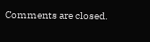Comments are closed.